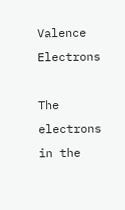Valence Electrons

The electrons in the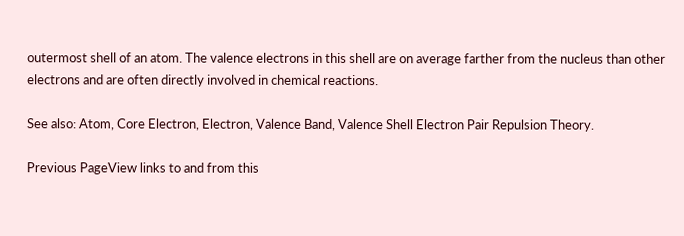outermost shell of an atom. The valence electrons in this shell are on average farther from the nucleus than other electrons and are often directly involved in chemical reactions.

See also: Atom, Core Electron, Electron, Valence Band, Valence Shell Electron Pair Repulsion Theory.

Previous PageView links to and from this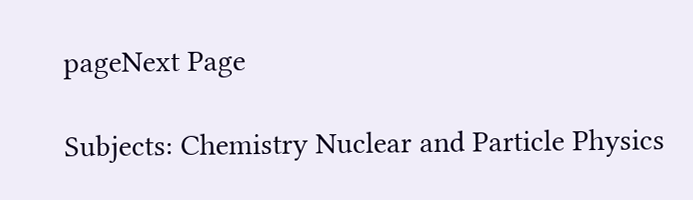pageNext Page

Subjects: Chemistry Nuclear and Particle Physics